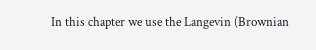In this chapter we use the Langevin (Brownian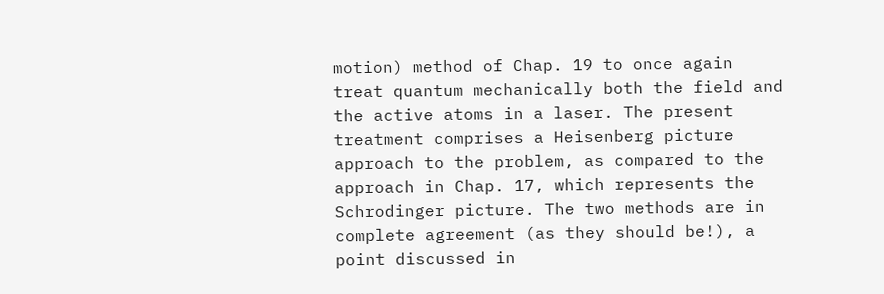motion) method of Chap. 19 to once again treat quantum mechanically both the field and the active atoms in a laser. The present treatment comprises a Heisenberg picture approach to the problem, as compared to the approach in Chap. 17, which represents the Schrodinger picture. The two methods are in complete agreement (as they should be!), a point discussed in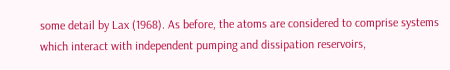some detail by Lax (1968). As before, the atoms are considered to comprise systems which interact with independent pumping and dissipation reservoirs,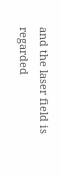and the laser field is regarded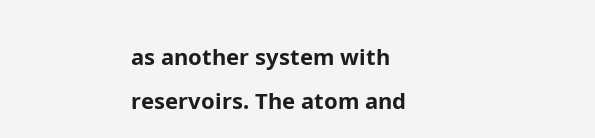as another system with reservoirs. The atom and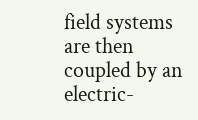field systems are then coupled by an electric-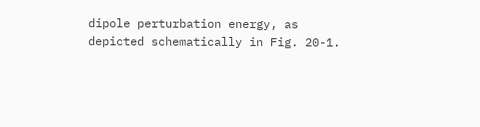dipole perturbation energy, as depicted schematically in Fig. 20-1.